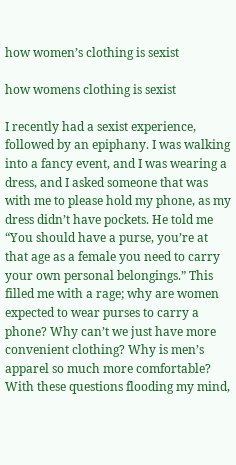how women’s clothing is sexist

how womens clothing is sexist

I recently had a sexist experience, followed by an epiphany. I was walking into a fancy event, and I was wearing a dress, and I asked someone that was with me to please hold my phone, as my dress didn’t have pockets. He told me “You should have a purse, you’re at that age as a female you need to carry your own personal belongings.” This filled me with a rage; why are women expected to wear purses to carry a phone? Why can’t we just have more convenient clothing? Why is men’s apparel so much more comfortable? With these questions flooding my mind,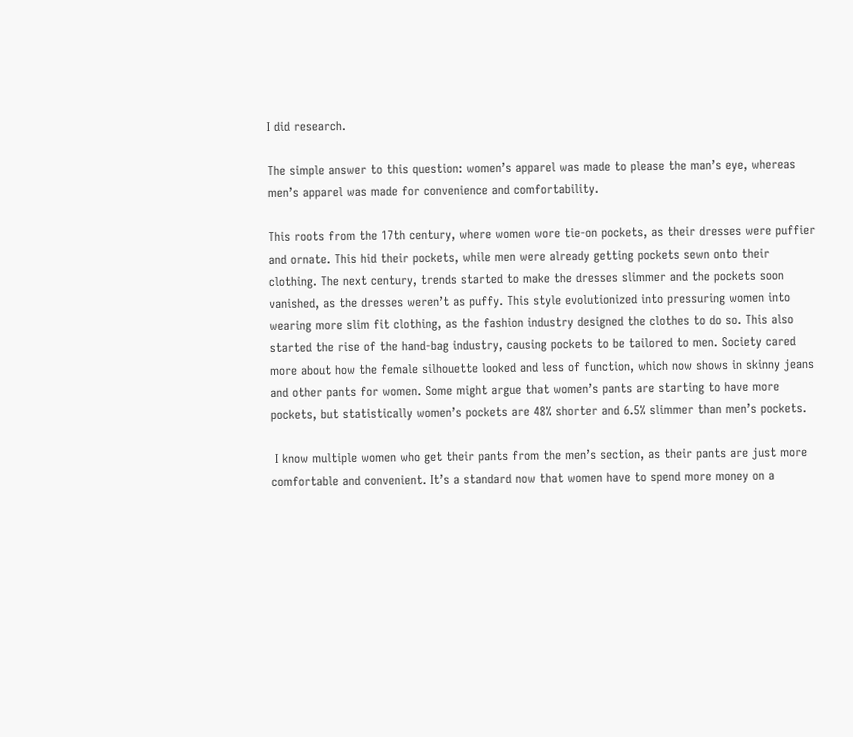I did research.

The simple answer to this question: women’s apparel was made to please the man’s eye, whereas men’s apparel was made for convenience and comfortability.

This roots from the 17th century, where women wore tie-on pockets, as their dresses were puffier and ornate. This hid their pockets, while men were already getting pockets sewn onto their clothing. The next century, trends started to make the dresses slimmer and the pockets soon vanished, as the dresses weren’t as puffy. This style evolutionized into pressuring women into wearing more slim fit clothing, as the fashion industry designed the clothes to do so. This also started the rise of the hand-bag industry, causing pockets to be tailored to men. Society cared more about how the female silhouette looked and less of function, which now shows in skinny jeans and other pants for women. Some might argue that women’s pants are starting to have more pockets, but statistically women’s pockets are 48% shorter and 6.5% slimmer than men’s pockets.

 I know multiple women who get their pants from the men’s section, as their pants are just more comfortable and convenient. It’s a standard now that women have to spend more money on a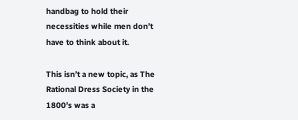handbag to hold their necessities while men don’t have to think about it.

This isn’t a new topic, as The Rational Dress Society in the 1800’s was a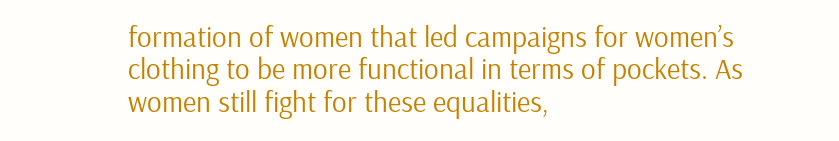formation of women that led campaigns for women’s clothing to be more functional in terms of pockets. As women still fight for these equalities,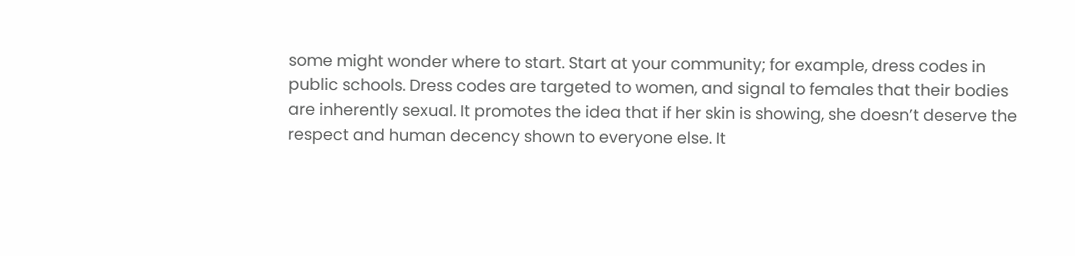some might wonder where to start. Start at your community; for example, dress codes in public schools. Dress codes are targeted to women, and signal to females that their bodies are inherently sexual. It promotes the idea that if her skin is showing, she doesn’t deserve the respect and human decency shown to everyone else. It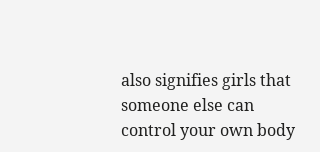also signifies girls that someone else can control your own body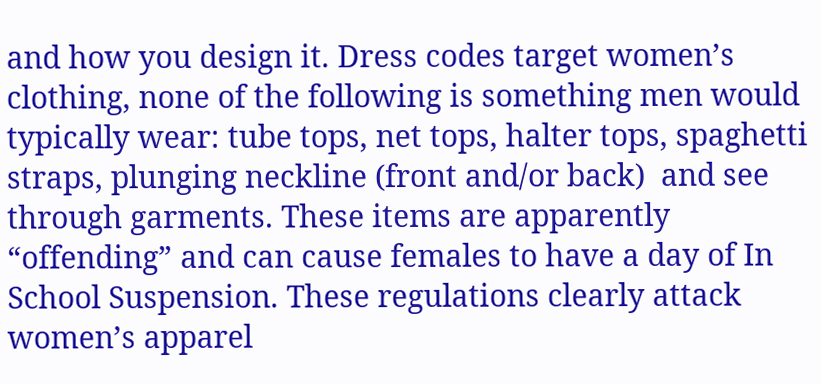and how you design it. Dress codes target women’s clothing, none of the following is something men would typically wear: tube tops, net tops, halter tops, spaghetti straps, plunging neckline (front and/or back)  and see through garments. These items are apparently “offending” and can cause females to have a day of In School Suspension. These regulations clearly attack women’s apparel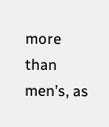more than men’s, as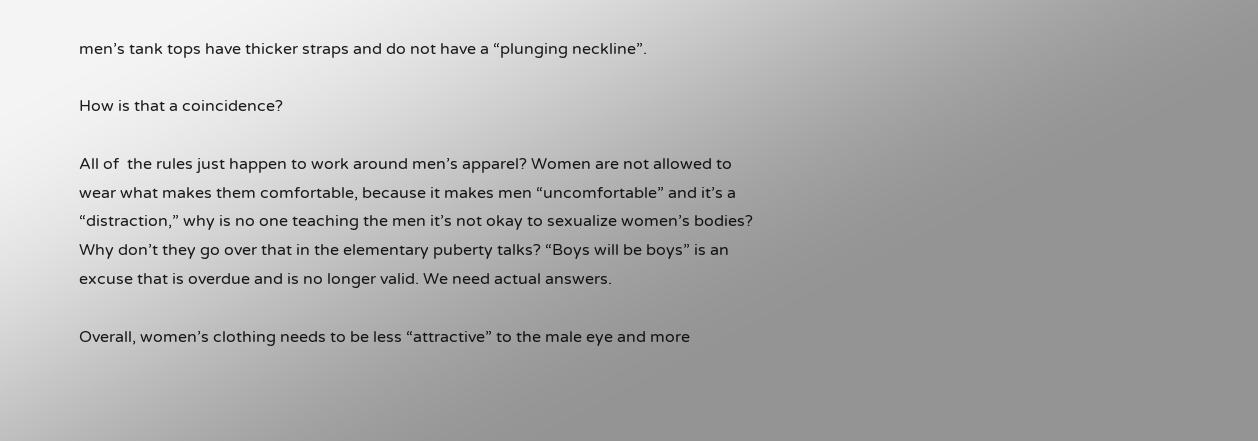men’s tank tops have thicker straps and do not have a “plunging neckline”.

How is that a coincidence?

All of  the rules just happen to work around men’s apparel? Women are not allowed to wear what makes them comfortable, because it makes men “uncomfortable” and it’s a “distraction,” why is no one teaching the men it’s not okay to sexualize women’s bodies? Why don’t they go over that in the elementary puberty talks? “Boys will be boys” is an excuse that is overdue and is no longer valid. We need actual answers.

Overall, women’s clothing needs to be less “attractive” to the male eye and more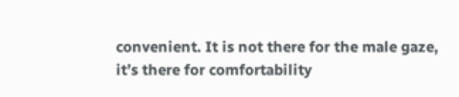convenient. It is not there for the male gaze, it’s there for comfortability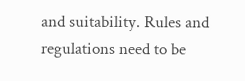and suitability. Rules and regulations need to be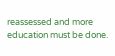reassessed and more education must be done.